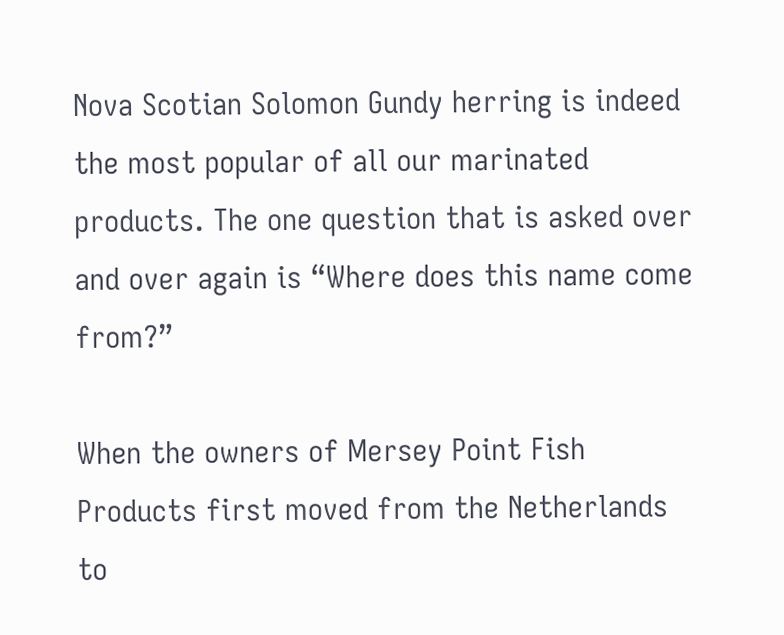Nova Scotian Solomon Gundy herring is indeed the most popular of all our marinated products. The one question that is asked over and over again is “Where does this name come from?”

When the owners of Mersey Point Fish Products first moved from the Netherlands to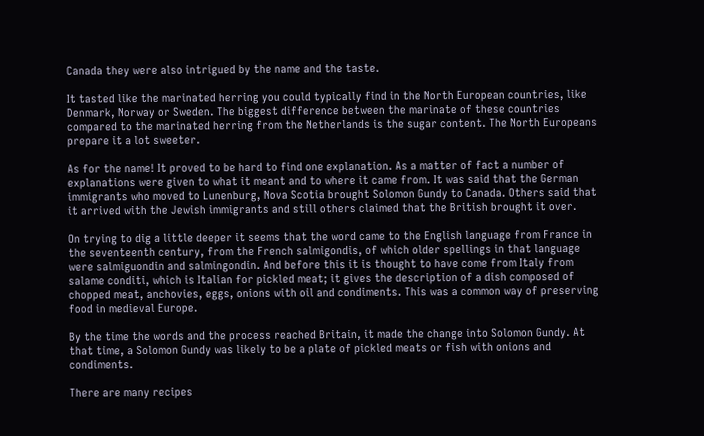Canada they were also intrigued by the name and the taste.

It tasted like the marinated herring you could typically find in the North European countries, like Denmark, Norway or Sweden. The biggest difference between the marinate of these countries compared to the marinated herring from the Netherlands is the sugar content. The North Europeans prepare it a lot sweeter.

As for the name! It proved to be hard to find one explanation. As a matter of fact a number of explanations were given to what it meant and to where it came from. It was said that the German immigrants who moved to Lunenburg, Nova Scotia brought Solomon Gundy to Canada. Others said that it arrived with the Jewish immigrants and still others claimed that the British brought it over.

On trying to dig a little deeper it seems that the word came to the English language from France in the seventeenth century, from the French salmigondis, of which older spellings in that language were salmiguondin and salmingondin. And before this it is thought to have come from Italy from salame conditi, which is Italian for pickled meat; it gives the description of a dish composed of chopped meat, anchovies, eggs, onions with oil and condiments. This was a common way of preserving food in medieval Europe.

By the time the words and the process reached Britain, it made the change into Solomon Gundy. At that time, a Solomon Gundy was likely to be a plate of pickled meats or fish with onions and condiments.

There are many recipes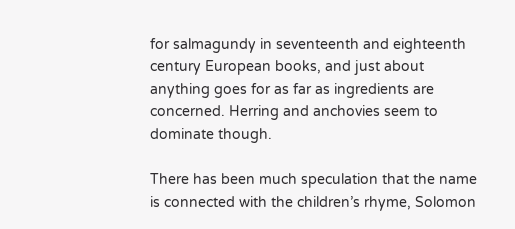for salmagundy in seventeenth and eighteenth century European books, and just about anything goes for as far as ingredients are concerned. Herring and anchovies seem to dominate though.

There has been much speculation that the name is connected with the children’s rhyme, Solomon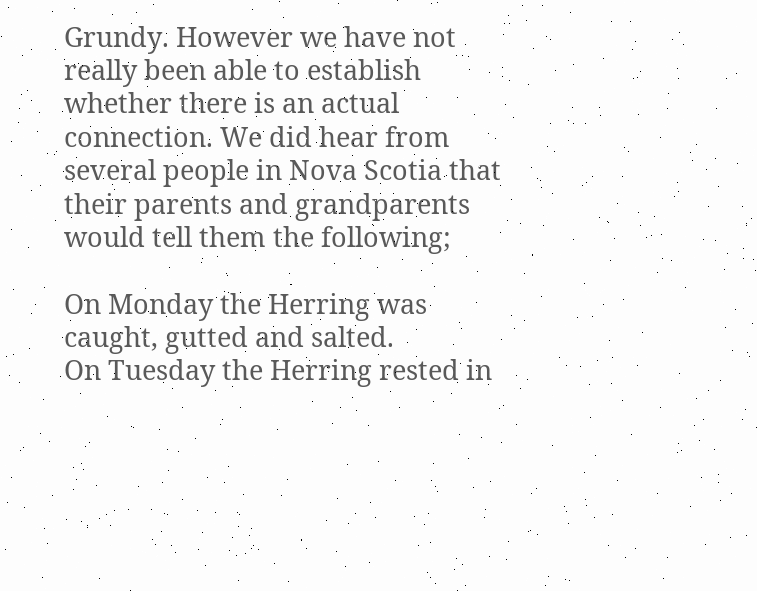Grundy. However we have not really been able to establish whether there is an actual connection. We did hear from several people in Nova Scotia that their parents and grandparents would tell them the following;

On Monday the Herring was caught, gutted and salted.
On Tuesday the Herring rested in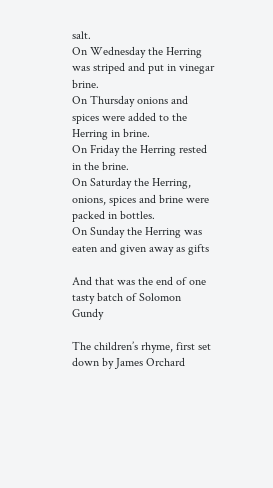salt.
On Wednesday the Herring was striped and put in vinegar brine.
On Thursday onions and spices were added to the Herring in brine.
On Friday the Herring rested in the brine.
On Saturday the Herring, onions, spices and brine were packed in bottles.
On Sunday the Herring was eaten and given away as gifts

And that was the end of one tasty batch of Solomon Gundy

The children’s rhyme, first set down by James Orchard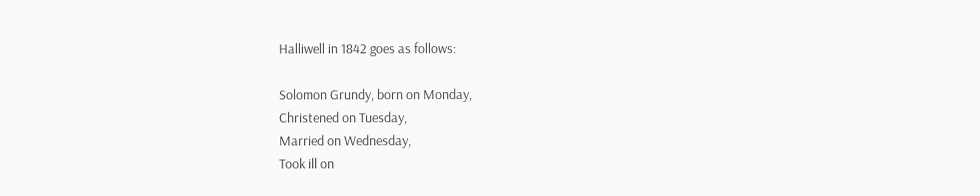Halliwell in 1842 goes as follows:

Solomon Grundy, born on Monday,
Christened on Tuesday,
Married on Wednesday,
Took ill on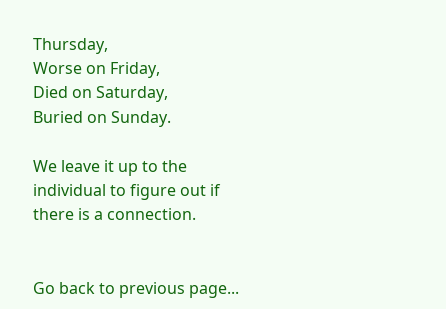Thursday,
Worse on Friday,
Died on Saturday,
Buried on Sunday.

We leave it up to the individual to figure out if there is a connection.


Go back to previous page...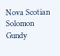Nova Scotian Solomon Gundy